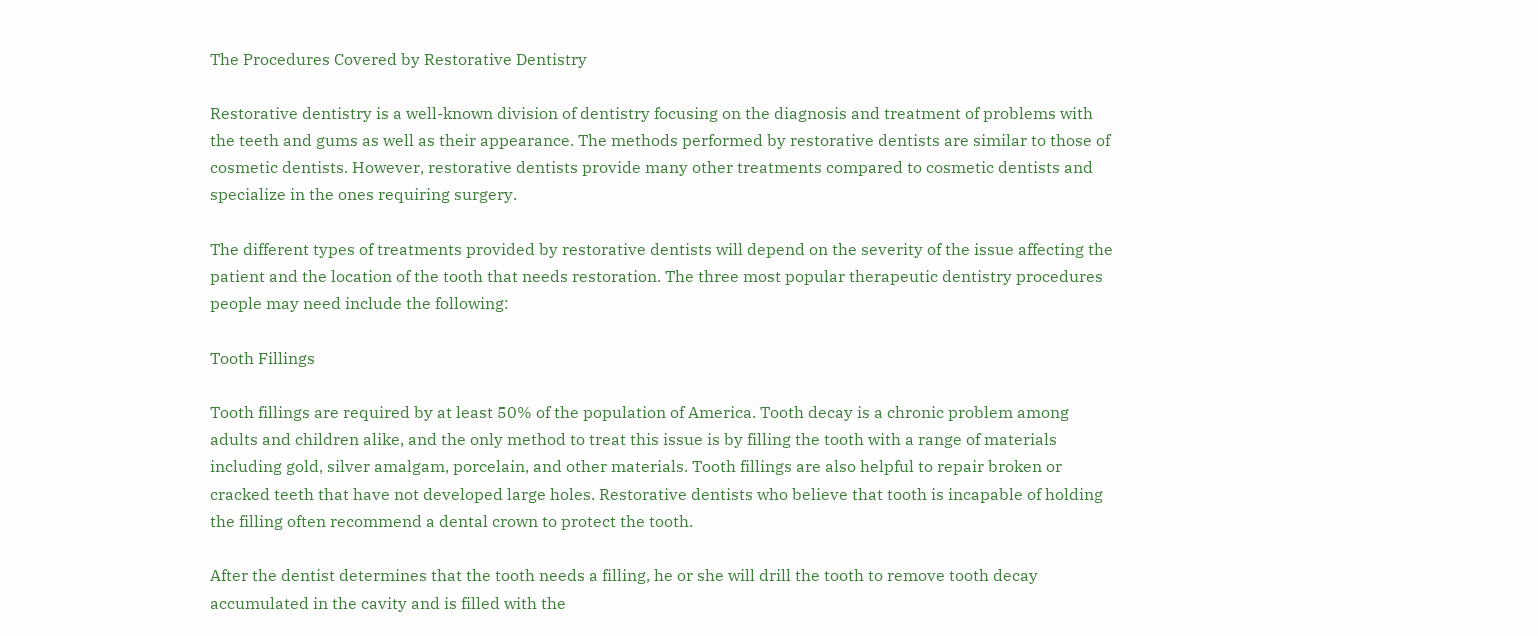The Procedures Covered by Restorative Dentistry

Restorative dentistry is a well-known division of dentistry focusing on the diagnosis and treatment of problems with the teeth and gums as well as their appearance. The methods performed by restorative dentists are similar to those of cosmetic dentists. However, restorative dentists provide many other treatments compared to cosmetic dentists and specialize in the ones requiring surgery.

The different types of treatments provided by restorative dentists will depend on the severity of the issue affecting the patient and the location of the tooth that needs restoration. The three most popular therapeutic dentistry procedures people may need include the following:

Tooth Fillings

Tooth fillings are required by at least 50% of the population of America. Tooth decay is a chronic problem among adults and children alike, and the only method to treat this issue is by filling the tooth with a range of materials including gold, silver amalgam, porcelain, and other materials. Tooth fillings are also helpful to repair broken or cracked teeth that have not developed large holes. Restorative dentists who believe that tooth is incapable of holding the filling often recommend a dental crown to protect the tooth.

After the dentist determines that the tooth needs a filling, he or she will drill the tooth to remove tooth decay accumulated in the cavity and is filled with the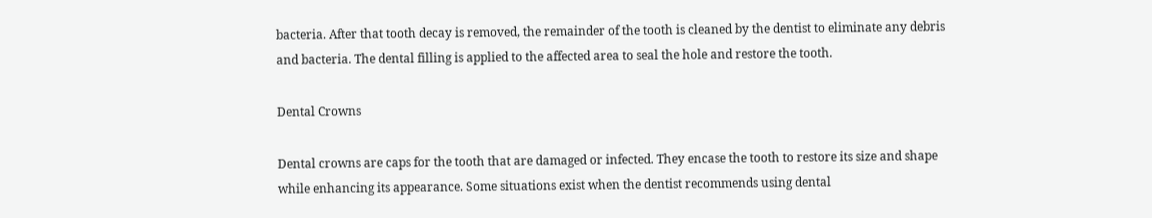bacteria. After that tooth decay is removed, the remainder of the tooth is cleaned by the dentist to eliminate any debris and bacteria. The dental filling is applied to the affected area to seal the hole and restore the tooth.

Dental Crowns

Dental crowns are caps for the tooth that are damaged or infected. They encase the tooth to restore its size and shape while enhancing its appearance. Some situations exist when the dentist recommends using dental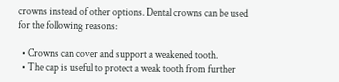crowns instead of other options. Dental crowns can be used for the following reasons:

  • Crowns can cover and support a weakened tooth.
  • The cap is useful to protect a weak tooth from further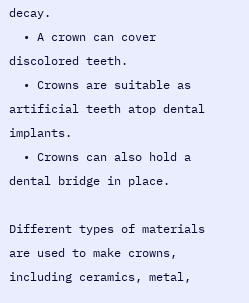decay.
  • A crown can cover discolored teeth.
  • Crowns are suitable as artificial teeth atop dental implants.
  • Crowns can also hold a dental bridge in place.

Different types of materials are used to make crowns, including ceramics, metal,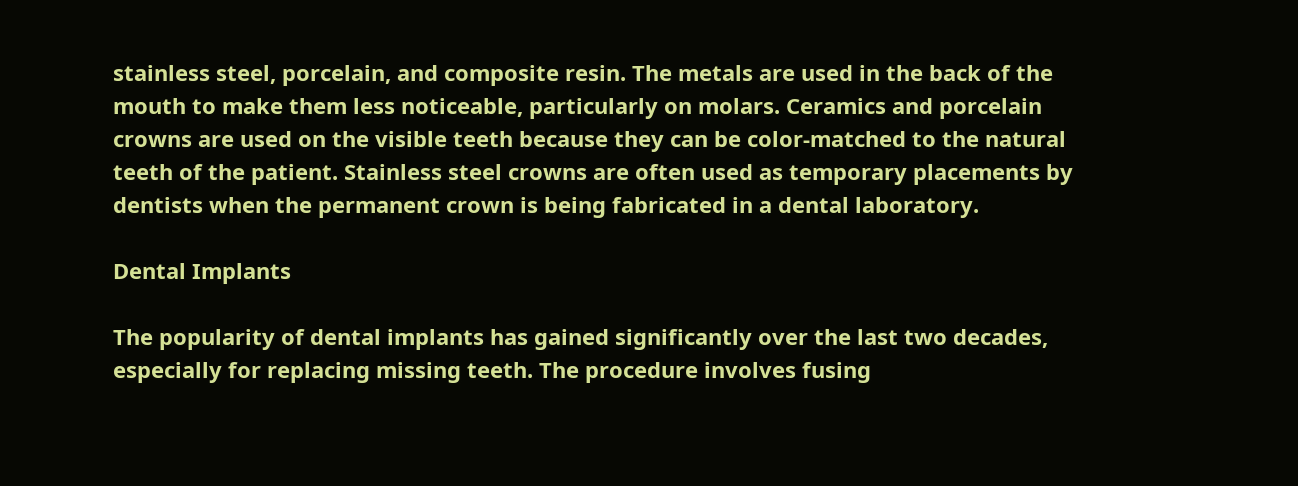stainless steel, porcelain, and composite resin. The metals are used in the back of the mouth to make them less noticeable, particularly on molars. Ceramics and porcelain crowns are used on the visible teeth because they can be color-matched to the natural teeth of the patient. Stainless steel crowns are often used as temporary placements by dentists when the permanent crown is being fabricated in a dental laboratory.

Dental Implants

The popularity of dental implants has gained significantly over the last two decades, especially for replacing missing teeth. The procedure involves fusing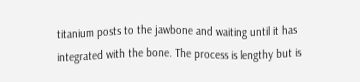titanium posts to the jawbone and waiting until it has integrated with the bone. The process is lengthy but is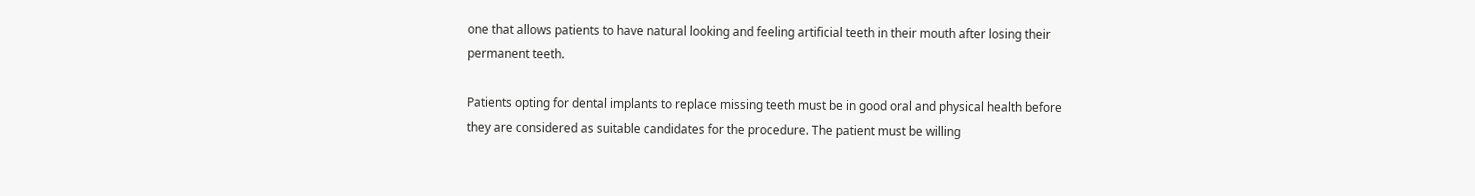one that allows patients to have natural looking and feeling artificial teeth in their mouth after losing their permanent teeth.

Patients opting for dental implants to replace missing teeth must be in good oral and physical health before they are considered as suitable candidates for the procedure. The patient must be willing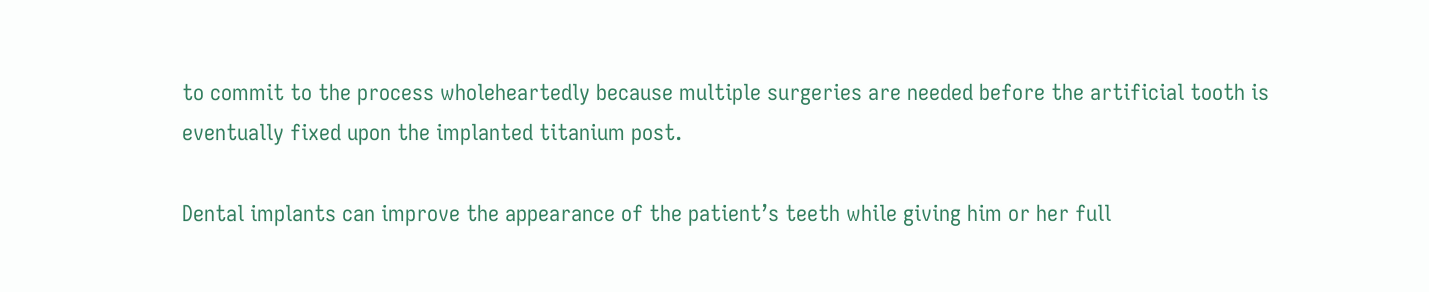to commit to the process wholeheartedly because multiple surgeries are needed before the artificial tooth is eventually fixed upon the implanted titanium post.

Dental implants can improve the appearance of the patient’s teeth while giving him or her full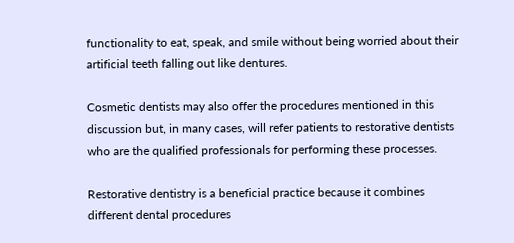functionality to eat, speak, and smile without being worried about their artificial teeth falling out like dentures.

Cosmetic dentists may also offer the procedures mentioned in this discussion but, in many cases, will refer patients to restorative dentists who are the qualified professionals for performing these processes.

Restorative dentistry is a beneficial practice because it combines different dental procedures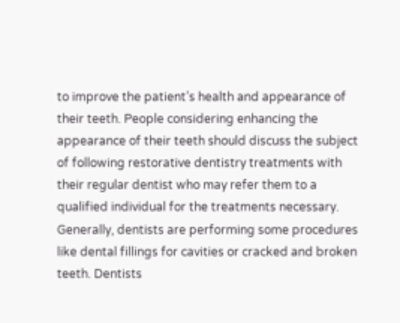to improve the patient’s health and appearance of their teeth. People considering enhancing the appearance of their teeth should discuss the subject of following restorative dentistry treatments with their regular dentist who may refer them to a qualified individual for the treatments necessary. Generally, dentists are performing some procedures like dental fillings for cavities or cracked and broken teeth. Dentists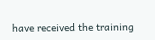have received the training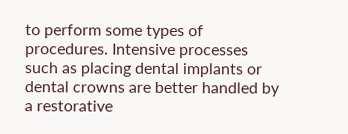to perform some types of procedures. Intensive processes such as placing dental implants or dental crowns are better handled by a restorative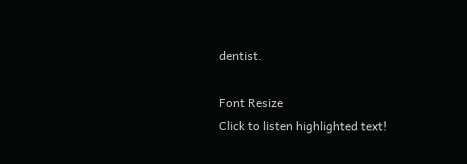dentist.

Font Resize
Click to listen highlighted text!